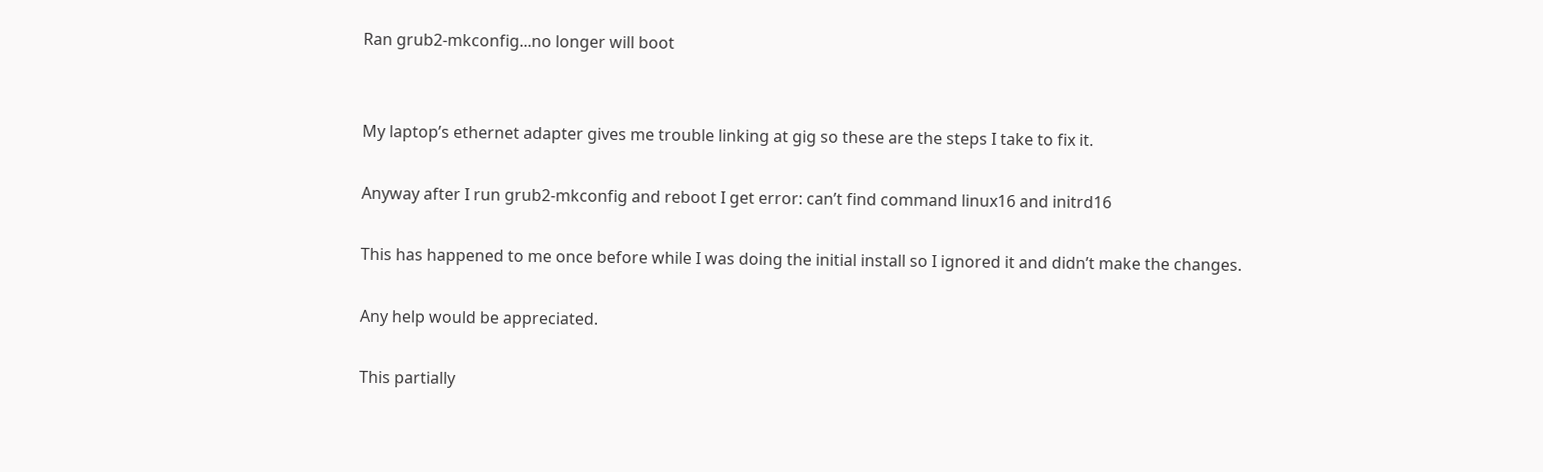Ran grub2-mkconfig...no longer will boot


My laptop’s ethernet adapter gives me trouble linking at gig so these are the steps I take to fix it.

Anyway after I run grub2-mkconfig and reboot I get error: can’t find command linux16 and initrd16

This has happened to me once before while I was doing the initial install so I ignored it and didn’t make the changes.

Any help would be appreciated.

This partially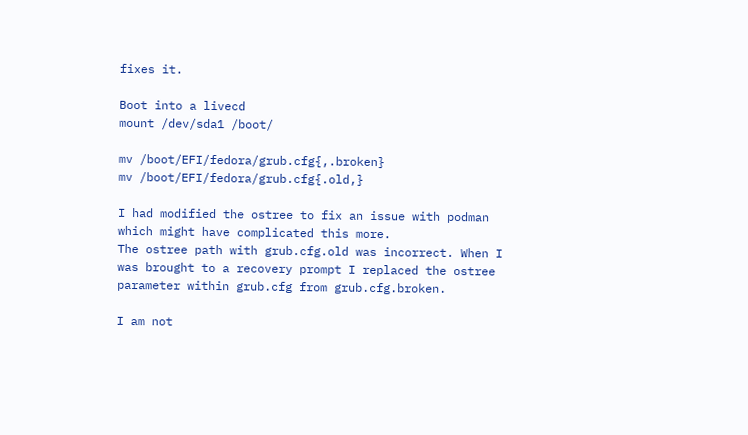fixes it.

Boot into a livecd
mount /dev/sda1 /boot/

mv /boot/EFI/fedora/grub.cfg{,.broken}
mv /boot/EFI/fedora/grub.cfg{.old,}

I had modified the ostree to fix an issue with podman which might have complicated this more.
The ostree path with grub.cfg.old was incorrect. When I was brought to a recovery prompt I replaced the ostree parameter within grub.cfg from grub.cfg.broken.

I am not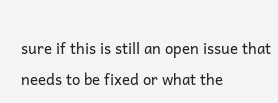sure if this is still an open issue that needs to be fixed or what the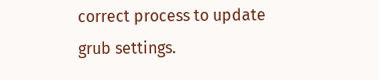correct process to update grub settings.